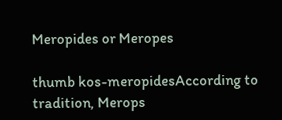Meropides or Meropes

thumb kos-meropidesAccording to tradition, Merops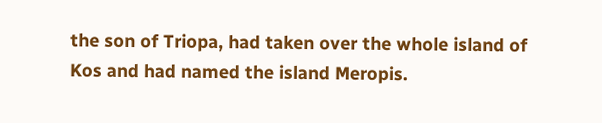the son of Triopa, had taken over the whole island of Kos and had named the island Meropis.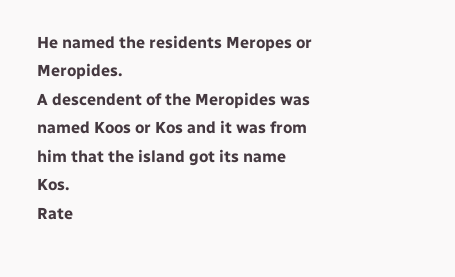He named the residents Meropes or Meropides.
A descendent of the Meropides was named Koos or Kos and it was from him that the island got its name Kos.
Rate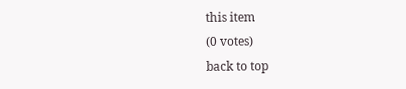this item
(0 votes)
back to top